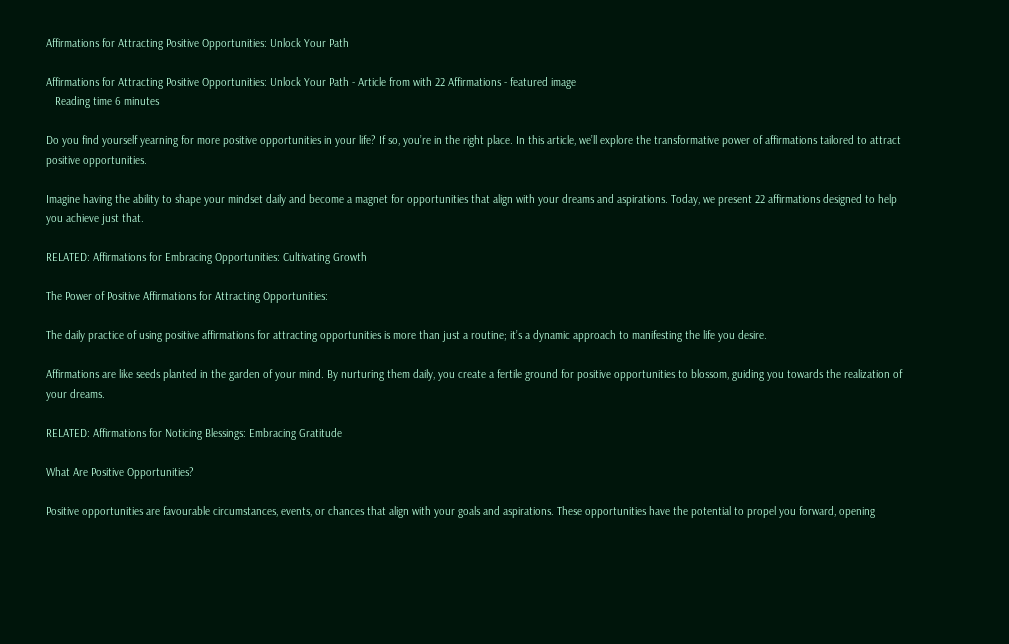Affirmations for Attracting Positive Opportunities: Unlock Your Path

Affirmations for Attracting Positive Opportunities: Unlock Your Path - Article from with 22 Affirmations - featured image
   Reading time 6 minutes

Do you find yourself yearning for more positive opportunities in your life? If so, you’re in the right place. In this article, we’ll explore the transformative power of affirmations tailored to attract positive opportunities.

Imagine having the ability to shape your mindset daily and become a magnet for opportunities that align with your dreams and aspirations. Today, we present 22 affirmations designed to help you achieve just that.

RELATED: Affirmations for Embracing Opportunities: Cultivating Growth

The Power of Positive Affirmations for Attracting Opportunities:

The daily practice of using positive affirmations for attracting opportunities is more than just a routine; it’s a dynamic approach to manifesting the life you desire.

Affirmations are like seeds planted in the garden of your mind. By nurturing them daily, you create a fertile ground for positive opportunities to blossom, guiding you towards the realization of your dreams.

RELATED: Affirmations for Noticing Blessings: Embracing Gratitude

What Are Positive Opportunities?

Positive opportunities are favourable circumstances, events, or chances that align with your goals and aspirations. These opportunities have the potential to propel you forward, opening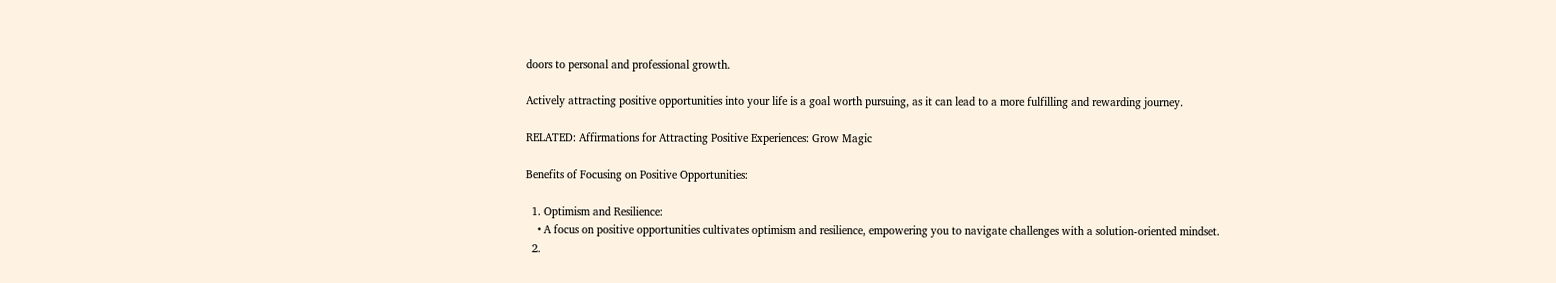doors to personal and professional growth.

Actively attracting positive opportunities into your life is a goal worth pursuing, as it can lead to a more fulfilling and rewarding journey.

RELATED: Affirmations for Attracting Positive Experiences: Grow Magic

Benefits of Focusing on Positive Opportunities:

  1. Optimism and Resilience:
    • A focus on positive opportunities cultivates optimism and resilience, empowering you to navigate challenges with a solution-oriented mindset.
  2.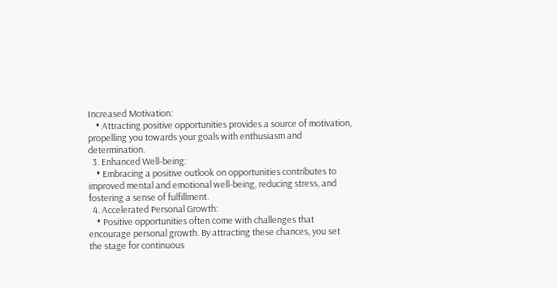Increased Motivation:
    • Attracting positive opportunities provides a source of motivation, propelling you towards your goals with enthusiasm and determination.
  3. Enhanced Well-being:
    • Embracing a positive outlook on opportunities contributes to improved mental and emotional well-being, reducing stress, and fostering a sense of fulfillment.
  4. Accelerated Personal Growth:
    • Positive opportunities often come with challenges that encourage personal growth. By attracting these chances, you set the stage for continuous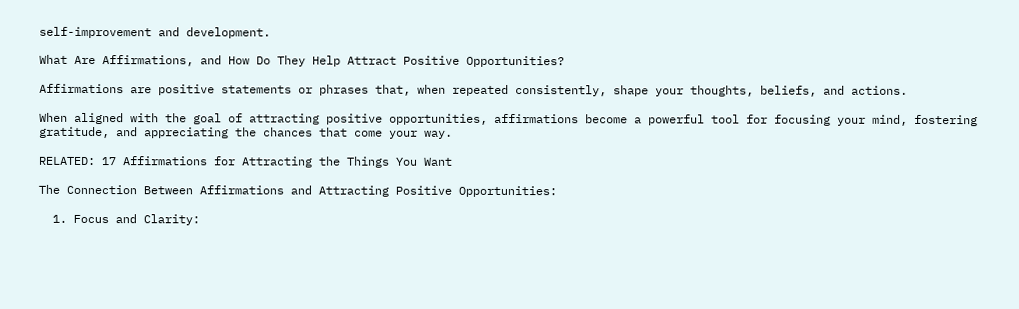self-improvement and development.

What Are Affirmations, and How Do They Help Attract Positive Opportunities?

Affirmations are positive statements or phrases that, when repeated consistently, shape your thoughts, beliefs, and actions.

When aligned with the goal of attracting positive opportunities, affirmations become a powerful tool for focusing your mind, fostering gratitude, and appreciating the chances that come your way.

RELATED: 17 Affirmations for Attracting the Things You Want

The Connection Between Affirmations and Attracting Positive Opportunities:

  1. Focus and Clarity: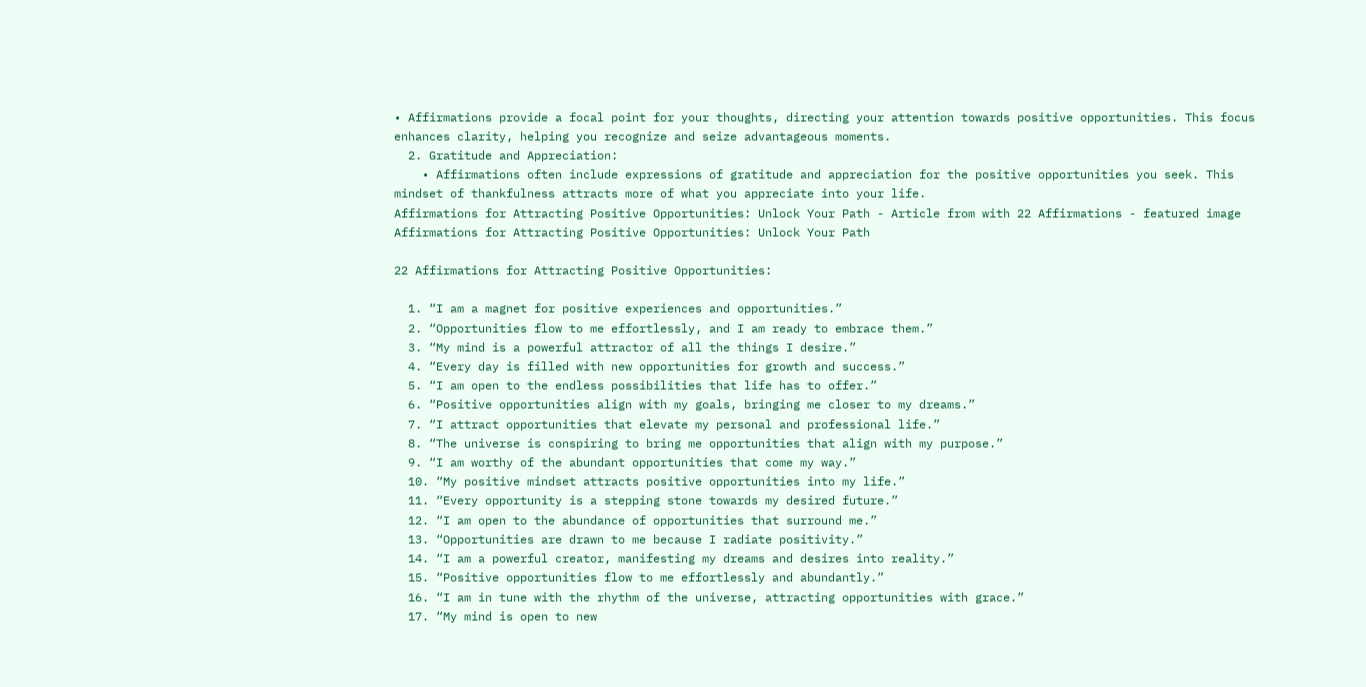• Affirmations provide a focal point for your thoughts, directing your attention towards positive opportunities. This focus enhances clarity, helping you recognize and seize advantageous moments.
  2. Gratitude and Appreciation:
    • Affirmations often include expressions of gratitude and appreciation for the positive opportunities you seek. This mindset of thankfulness attracts more of what you appreciate into your life.
Affirmations for Attracting Positive Opportunities: Unlock Your Path - Article from with 22 Affirmations - featured image
Affirmations for Attracting Positive Opportunities: Unlock Your Path

22 Affirmations for Attracting Positive Opportunities:

  1. “I am a magnet for positive experiences and opportunities.”
  2. “Opportunities flow to me effortlessly, and I am ready to embrace them.”
  3. “My mind is a powerful attractor of all the things I desire.”
  4. “Every day is filled with new opportunities for growth and success.”
  5. “I am open to the endless possibilities that life has to offer.”
  6. “Positive opportunities align with my goals, bringing me closer to my dreams.”
  7. “I attract opportunities that elevate my personal and professional life.”
  8. “The universe is conspiring to bring me opportunities that align with my purpose.”
  9. “I am worthy of the abundant opportunities that come my way.”
  10. “My positive mindset attracts positive opportunities into my life.”
  11. “Every opportunity is a stepping stone towards my desired future.”
  12. “I am open to the abundance of opportunities that surround me.”
  13. “Opportunities are drawn to me because I radiate positivity.”
  14. “I am a powerful creator, manifesting my dreams and desires into reality.”
  15. “Positive opportunities flow to me effortlessly and abundantly.”
  16. “I am in tune with the rhythm of the universe, attracting opportunities with grace.”
  17. “My mind is open to new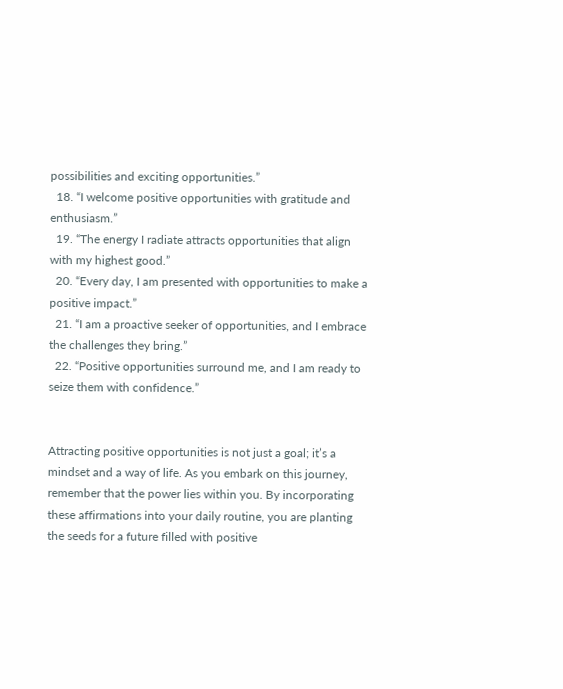possibilities and exciting opportunities.”
  18. “I welcome positive opportunities with gratitude and enthusiasm.”
  19. “The energy I radiate attracts opportunities that align with my highest good.”
  20. “Every day, I am presented with opportunities to make a positive impact.”
  21. “I am a proactive seeker of opportunities, and I embrace the challenges they bring.”
  22. “Positive opportunities surround me, and I am ready to seize them with confidence.”


Attracting positive opportunities is not just a goal; it’s a mindset and a way of life. As you embark on this journey, remember that the power lies within you. By incorporating these affirmations into your daily routine, you are planting the seeds for a future filled with positive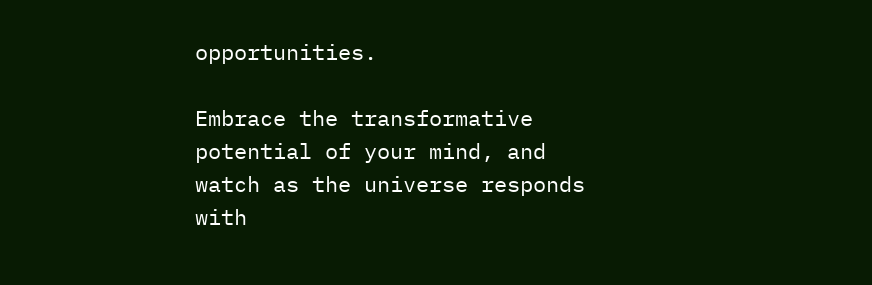opportunities.

Embrace the transformative potential of your mind, and watch as the universe responds with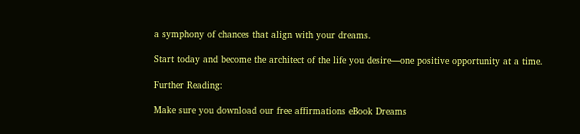a symphony of chances that align with your dreams.

Start today and become the architect of the life you desire—one positive opportunity at a time.

Further Reading:

Make sure you download our free affirmations eBook Dreams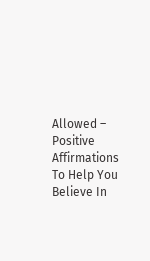Allowed – Positive Affirmations To Help You Believe In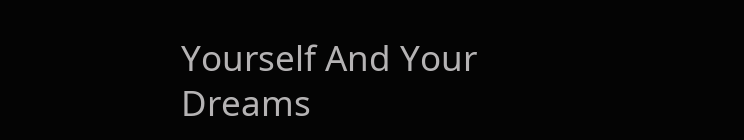Yourself And Your Dreams